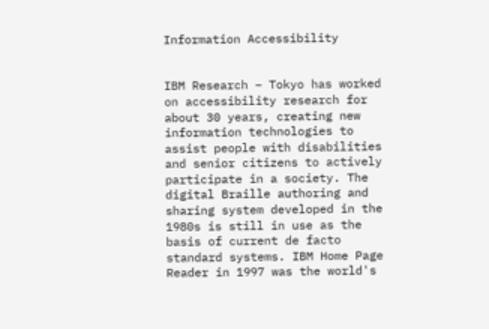Information Accessibility


IBM Research – Tokyo has worked on accessibility research for about 30 years, creating new information technologies to assist people with disabilities and senior citizens to actively participate in a society. The digital Braille authoring and sharing system developed in the 1980s is still in use as the basis of current de facto standard systems. IBM Home Page Reader in 1997 was the world's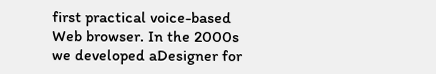first practical voice-based Web browser. In the 2000s we developed aDesigner for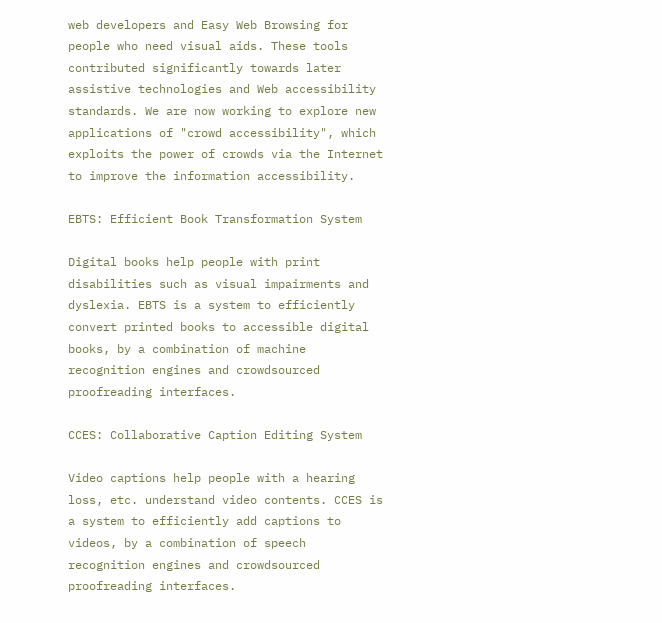web developers and Easy Web Browsing for people who need visual aids. These tools contributed significantly towards later assistive technologies and Web accessibility standards. We are now working to explore new applications of "crowd accessibility", which exploits the power of crowds via the Internet to improve the information accessibility.

EBTS: Efficient Book Transformation System

Digital books help people with print disabilities such as visual impairments and dyslexia. EBTS is a system to efficiently convert printed books to accessible digital books, by a combination of machine recognition engines and crowdsourced proofreading interfaces.

CCES: Collaborative Caption Editing System

Video captions help people with a hearing loss, etc. understand video contents. CCES is a system to efficiently add captions to videos, by a combination of speech recognition engines and crowdsourced proofreading interfaces.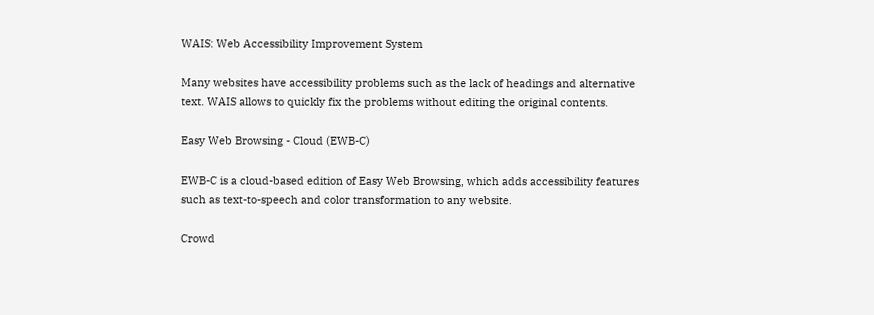WAIS: Web Accessibility Improvement System

Many websites have accessibility problems such as the lack of headings and alternative text. WAIS allows to quickly fix the problems without editing the original contents.

Easy Web Browsing - Cloud (EWB-C)

EWB-C is a cloud-based edition of Easy Web Browsing, which adds accessibility features such as text-to-speech and color transformation to any website.

Crowd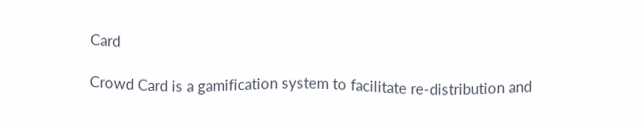Card

Crowd Card is a gamification system to facilitate re-distribution and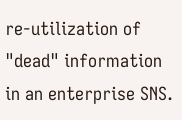re-utilization of "dead" information in an enterprise SNS.